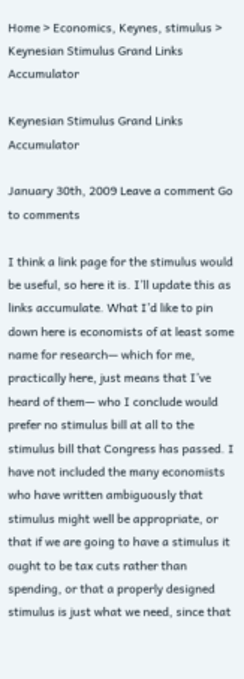Home > Economics, Keynes, stimulus > Keynesian Stimulus Grand Links Accumulator

Keynesian Stimulus Grand Links Accumulator

January 30th, 2009 Leave a comment Go to comments

I think a link page for the stimulus would be useful, so here it is. I’ll update this as links accumulate. What I’d like to pin down here is economists of at least some name for research— which for me, practically here, just means that I’ve heard of them— who I conclude would prefer no stimulus bill at all to the stimulus bill that Congress has passed. I have not included the many economists who have written ambiguously that stimulus might well be appropriate, or that if we are going to have a stimulus it ought to be tax cuts rather than spending, or that a properly designed stimulus is just what we need, since that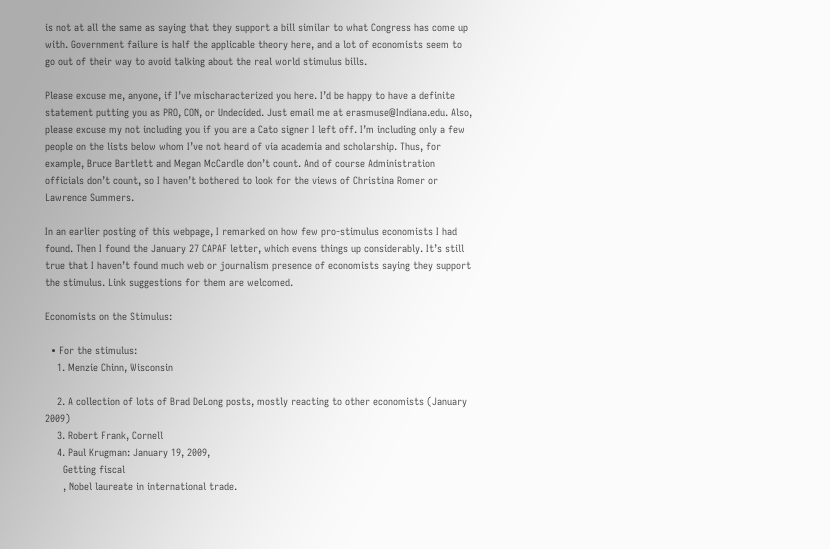is not at all the same as saying that they support a bill similar to what Congress has come up with. Government failure is half the applicable theory here, and a lot of economists seem to go out of their way to avoid talking about the real world stimulus bills.

Please excuse me, anyone, if I’ve mischaracterized you here. I’d be happy to have a definite statement putting you as PRO, CON, or Undecided. Just email me at erasmuse@Indiana.edu. Also, please excuse my not including you if you are a Cato signer I left off. I’m including only a few people on the lists below whom I’ve not heard of via academia and scholarship. Thus, for example, Bruce Bartlett and Megan McCardle don’t count. And of course Administration officials don’t count, so I haven’t bothered to look for the views of Christina Romer or Lawrence Summers.

In an earlier posting of this webpage, I remarked on how few pro-stimulus economists I had found. Then I found the January 27 CAPAF letter, which evens things up considerably. It’s still true that I haven’t found much web or journalism presence of economists saying they support the stimulus. Link suggestions for them are welcomed.

Economists on the Stimulus:

  • For the stimulus:
    1. Menzie Chinn, Wisconsin

    2. A collection of lots of Brad DeLong posts, mostly reacting to other economists (January 2009)
    3. Robert Frank, Cornell
    4. Paul Krugman: January 19, 2009,
      Getting fiscal
      , Nobel laureate in international trade.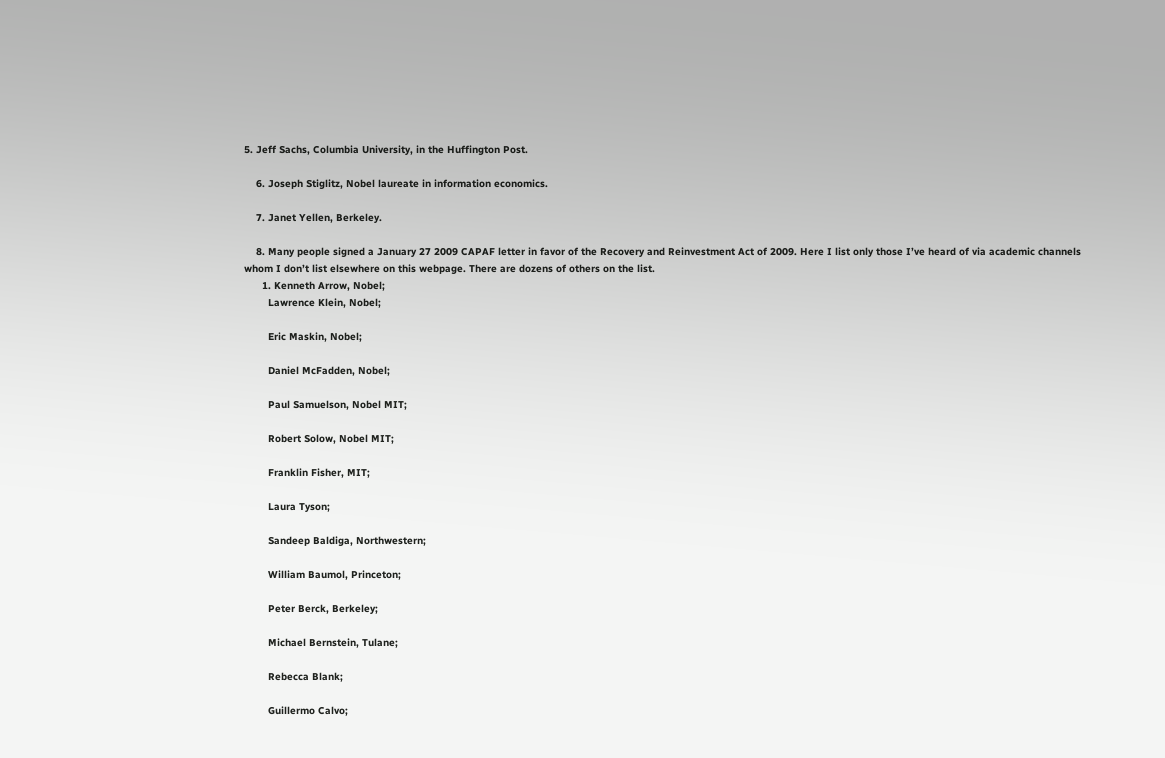5. Jeff Sachs, Columbia University, in the Huffington Post.

    6. Joseph Stiglitz, Nobel laureate in information economics.

    7. Janet Yellen, Berkeley.

    8. Many people signed a January 27 2009 CAPAF letter in favor of the Recovery and Reinvestment Act of 2009. Here I list only those I’ve heard of via academic channels whom I don’t list elsewhere on this webpage. There are dozens of others on the list.
      1. Kenneth Arrow, Nobel;
        Lawrence Klein, Nobel;

        Eric Maskin, Nobel;

        Daniel McFadden, Nobel;

        Paul Samuelson, Nobel MIT;

        Robert Solow, Nobel MIT;

        Franklin Fisher, MIT;

        Laura Tyson;

        Sandeep Baldiga, Northwestern;

        William Baumol, Princeton;

        Peter Berck, Berkeley;

        Michael Bernstein, Tulane;

        Rebecca Blank;

        Guillermo Calvo;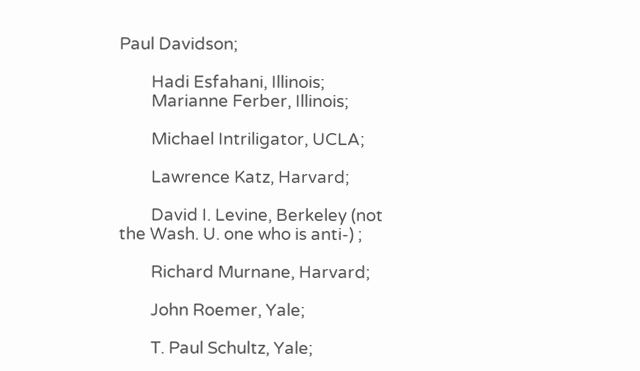Paul Davidson;

        Hadi Esfahani, Illinois;
        Marianne Ferber, Illinois;

        Michael Intriligator, UCLA;

        Lawrence Katz, Harvard;

        David I. Levine, Berkeley (not the Wash. U. one who is anti-) ;

        Richard Murnane, Harvard;

        John Roemer, Yale;

        T. Paul Schultz, Yale;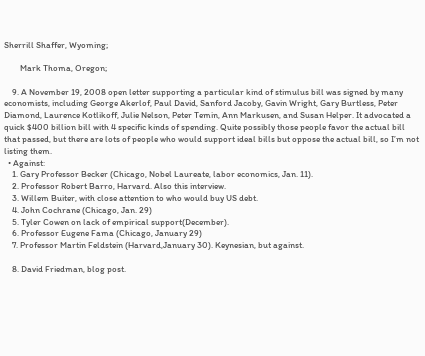Sherrill Shaffer, Wyoming;

        Mark Thoma, Oregon;

    9. A November 19, 2008 open letter supporting a particular kind of stimulus bill was signed by many economists, including George Akerlof, Paul David, Sanford Jacoby, Gavin Wright, Gary Burtless, Peter Diamond, Laurence Kotlikoff, Julie Nelson, Peter Temin, Ann Markusen, and Susan Helper. It advocated a quick $400 billion bill with 4 specific kinds of spending. Quite possibly those people favor the actual bill that passed, but there are lots of people who would support ideal bills but oppose the actual bill, so I’m not listing them.
  • Against:
    1. Gary Professor Becker (Chicago, Nobel Laureate, labor economics, Jan. 11).
    2. Professor Robert Barro, Harvard. Also this interview.
    3. Willem Buiter, with close attention to who would buy US debt.
    4. John Cochrane (Chicago, Jan. 29)
    5. Tyler Cowen on lack of empirical support(December).
    6. Professor Eugene Fama (Chicago, January 29)
    7. Professor Martin Feldstein (Harvard,January 30). Keynesian, but against.

    8. David Friedman, blog post.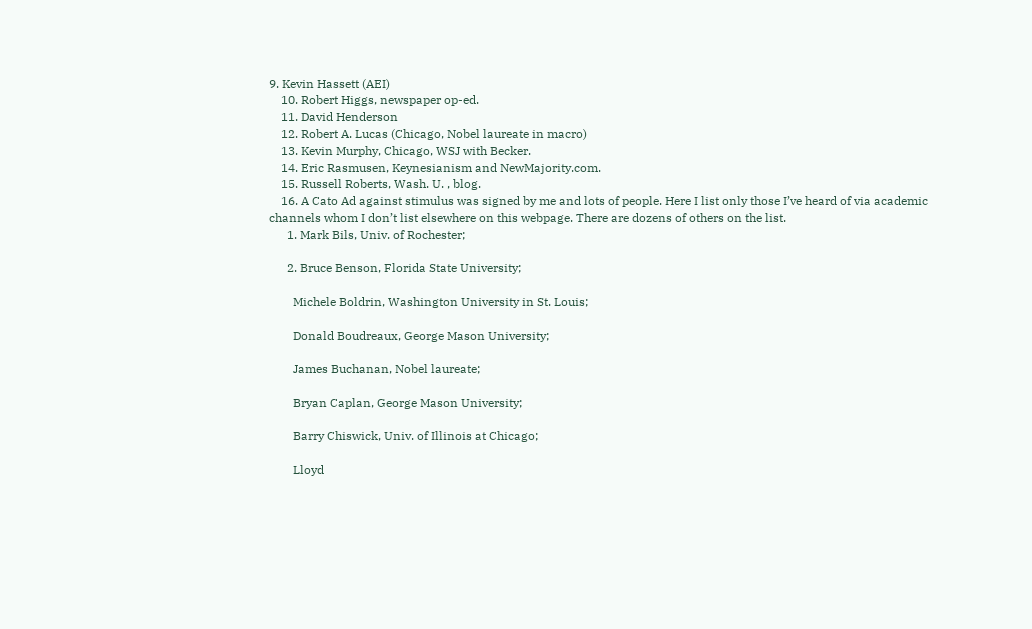9. Kevin Hassett (AEI)
    10. Robert Higgs, newspaper op-ed.
    11. David Henderson
    12. Robert A. Lucas (Chicago, Nobel laureate in macro)
    13. Kevin Murphy, Chicago, WSJ with Becker.
    14. Eric Rasmusen, Keynesianism and NewMajority.com.
    15. Russell Roberts, Wash. U. , blog.
    16. A Cato Ad against stimulus was signed by me and lots of people. Here I list only those I’ve heard of via academic channels whom I don’t list elsewhere on this webpage. There are dozens of others on the list.
      1. Mark Bils, Univ. of Rochester;

      2. Bruce Benson, Florida State University;

        Michele Boldrin, Washington University in St. Louis;

        Donald Boudreaux, George Mason University;

        James Buchanan, Nobel laureate;

        Bryan Caplan, George Mason University;

        Barry Chiswick, Univ. of Illinois at Chicago;

        Lloyd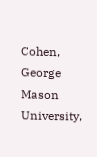Cohen, George Mason University,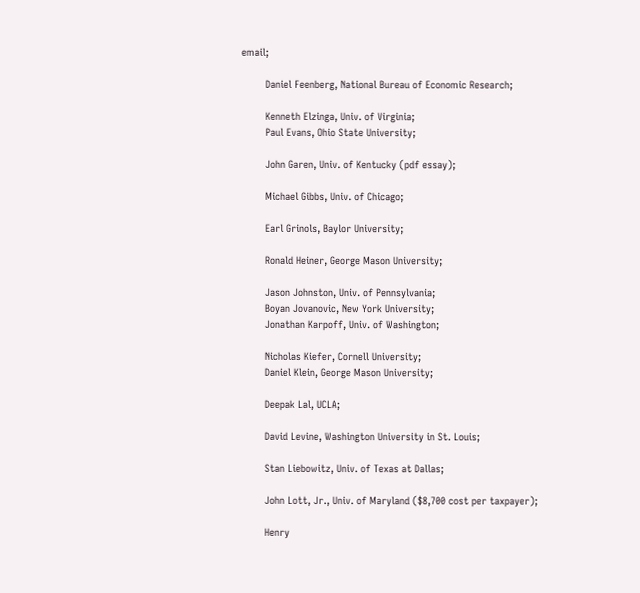email;

        Daniel Feenberg, National Bureau of Economic Research;

        Kenneth Elzinga, Univ. of Virginia;
        Paul Evans, Ohio State University;

        John Garen, Univ. of Kentucky (pdf essay);

        Michael Gibbs, Univ. of Chicago;

        Earl Grinols, Baylor University;

        Ronald Heiner, George Mason University;

        Jason Johnston, Univ. of Pennsylvania;
        Boyan Jovanovic, New York University;
        Jonathan Karpoff, Univ. of Washington;

        Nicholas Kiefer, Cornell University;
        Daniel Klein, George Mason University;

        Deepak Lal, UCLA;

        David Levine, Washington University in St. Louis;

        Stan Liebowitz, Univ. of Texas at Dallas;

        John Lott, Jr., Univ. of Maryland ($8,700 cost per taxpayer);

        Henry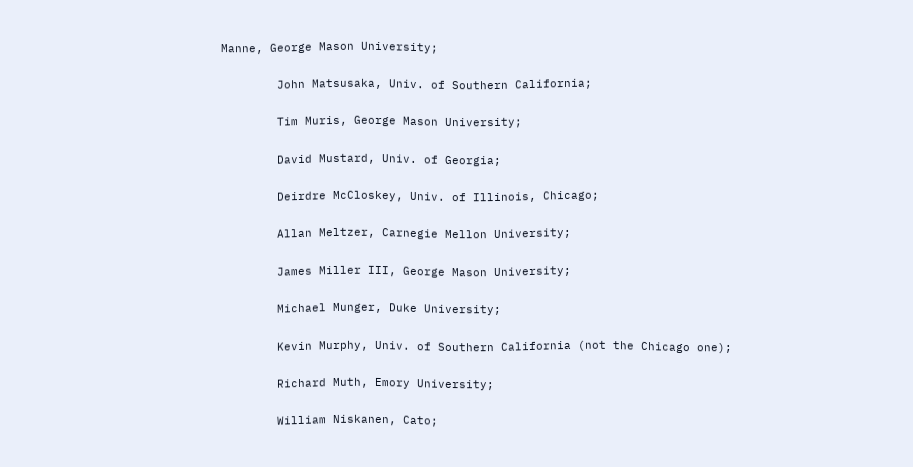Manne, George Mason University;

        John Matsusaka, Univ. of Southern California;

        Tim Muris, George Mason University;

        David Mustard, Univ. of Georgia;

        Deirdre McCloskey, Univ. of Illinois, Chicago;

        Allan Meltzer, Carnegie Mellon University;

        James Miller III, George Mason University;

        Michael Munger, Duke University;

        Kevin Murphy, Univ. of Southern California (not the Chicago one);

        Richard Muth, Emory University;

        William Niskanen, Cato;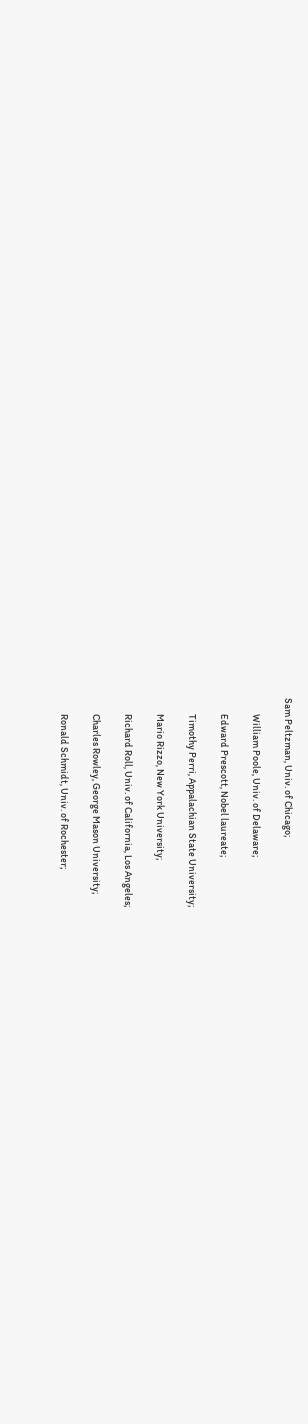Sam Peltzman, Univ. of Chicago;

        William Poole, Univ. of Delaware;

        Edward Prescott, Nobel laureate;

        Timothy Perri, Appalachian State University;

        Mario Rizzo, New York University;

        Richard Roll, Univ. of California, Los Angeles;

        Charles Rowley, George Mason University;

        Ronald Schmidt, Univ. of Rochester;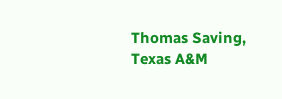Thomas Saving, Texas A&M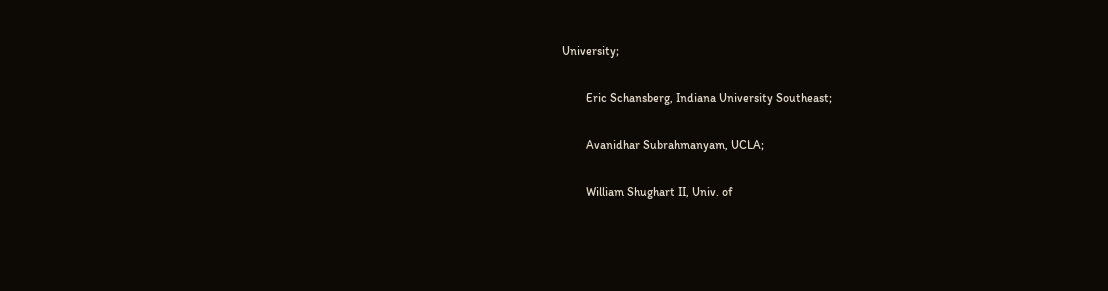University;

        Eric Schansberg, Indiana University Southeast;

        Avanidhar Subrahmanyam, UCLA;

        William Shughart II, Univ. of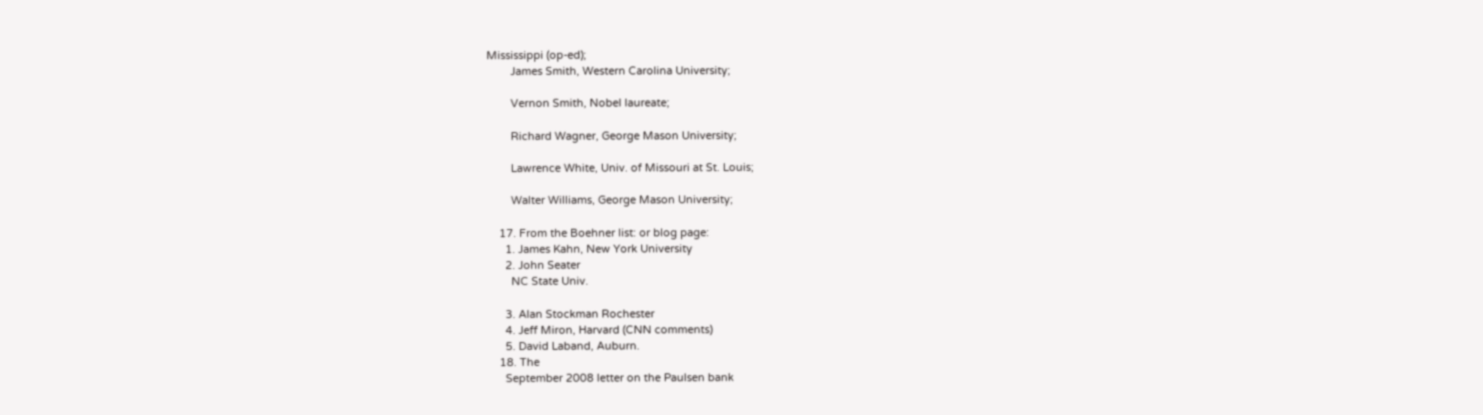Mississippi (op-ed);
        James Smith, Western Carolina University;

        Vernon Smith, Nobel laureate;

        Richard Wagner, George Mason University;

        Lawrence White, Univ. of Missouri at St. Louis;

        Walter Williams, George Mason University;

    17. From the Boehner list: or blog page:
      1. James Kahn, New York University
      2. John Seater
        NC State Univ.

      3. Alan Stockman Rochester
      4. Jeff Miron, Harvard (CNN comments)
      5. David Laband, Auburn.
    18. The
      September 2008 letter on the Paulsen bank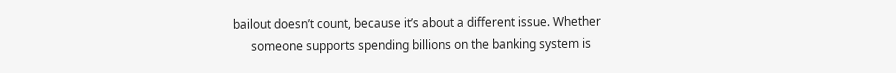bailout doesn’t count, because it’s about a different issue. Whether
      someone supports spending billions on the banking system is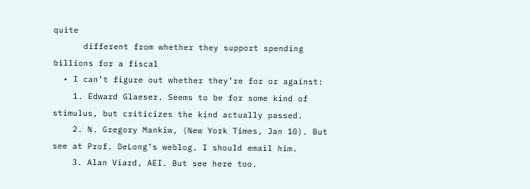quite
      different from whether they support spending billions for a fiscal
  • I can’t figure out whether they’re for or against:
    1. Edward Glaeser. Seems to be for some kind of stimulus, but criticizes the kind actually passed.
    2. N. Gregory Mankiw, (New York Times, Jan 10). But see at Prof. DeLong’s weblog. I should email him.
    3. Alan Viard, AEI. But see here too.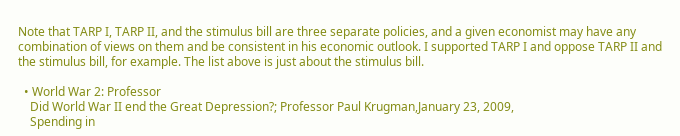Note that TARP I, TARP II, and the stimulus bill are three separate policies, and a given economist may have any combination of views on them and be consistent in his economic outlook. I supported TARP I and oppose TARP II and the stimulus bill, for example. The list above is just about the stimulus bill.

  • World War 2: Professor
    Did World War II end the Great Depression?; Professor Paul Krugman,January 23, 2009,
    Spending in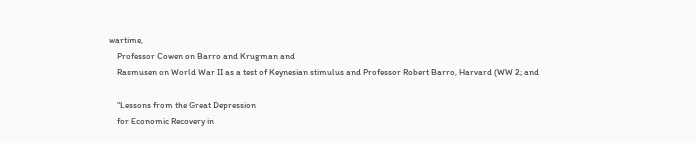wartime,
    Professor Cowen on Barro and Krugman and
    Rasmusen on World War II as a test of Keynesian stimulus and Professor Robert Barro, Harvard (WW 2; and

    “Lessons from the Great Depression
    for Economic Recovery in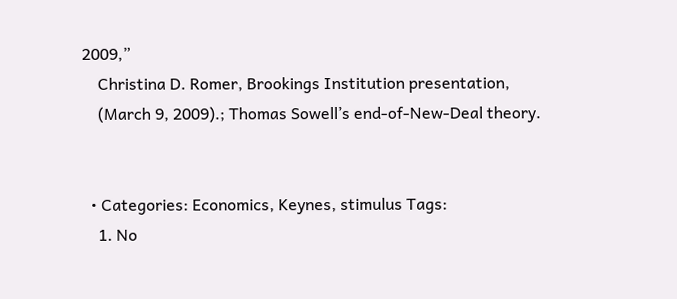2009,”
    Christina D. Romer, Brookings Institution presentation,
    (March 9, 2009).; Thomas Sowell’s end-of-New-Deal theory.


  • Categories: Economics, Keynes, stimulus Tags:
    1. No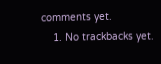comments yet.
    1. No trackbacks yet.